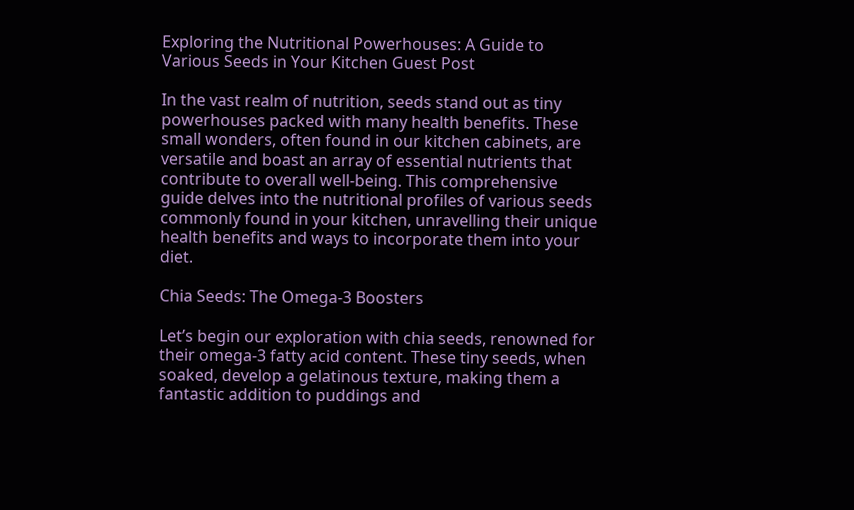Exploring the Nutritional Powerhouses: A Guide to Various Seeds in Your Kitchen Guest Post

In the vast realm of nutrition, seeds stand out as tiny powerhouses packed with many health benefits. These small wonders, often found in our kitchen cabinets, are versatile and boast an array of essential nutrients that contribute to overall well-being. This comprehensive guide delves into the nutritional profiles of various seeds commonly found in your kitchen, unravelling their unique health benefits and ways to incorporate them into your diet.

Chia Seeds: The Omega-3 Boosters

Let’s begin our exploration with chia seeds, renowned for their omega-3 fatty acid content. These tiny seeds, when soaked, develop a gelatinous texture, making them a fantastic addition to puddings and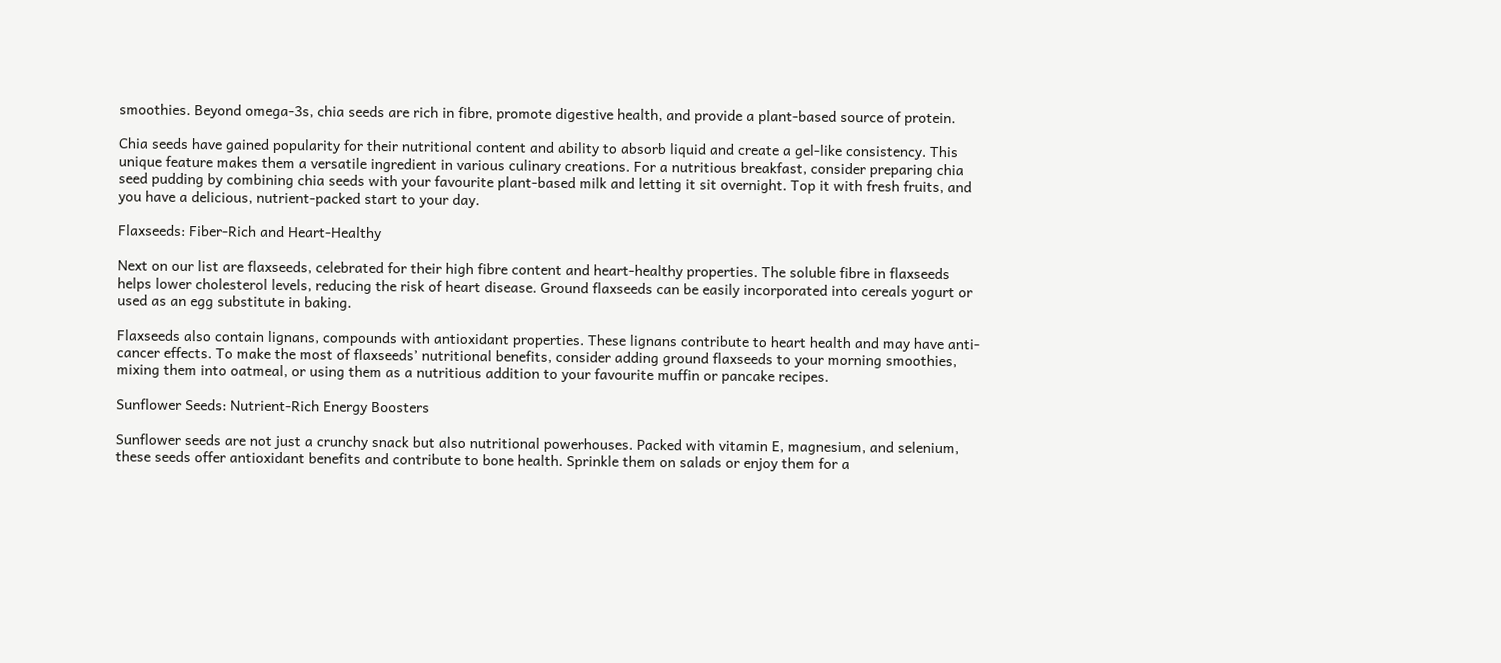smoothies. Beyond omega-3s, chia seeds are rich in fibre, promote digestive health, and provide a plant-based source of protein.

Chia seeds have gained popularity for their nutritional content and ability to absorb liquid and create a gel-like consistency. This unique feature makes them a versatile ingredient in various culinary creations. For a nutritious breakfast, consider preparing chia seed pudding by combining chia seeds with your favourite plant-based milk and letting it sit overnight. Top it with fresh fruits, and you have a delicious, nutrient-packed start to your day.

Flaxseeds: Fiber-Rich and Heart-Healthy

Next on our list are flaxseeds, celebrated for their high fibre content and heart-healthy properties. The soluble fibre in flaxseeds helps lower cholesterol levels, reducing the risk of heart disease. Ground flaxseeds can be easily incorporated into cereals yogurt or used as an egg substitute in baking.

Flaxseeds also contain lignans, compounds with antioxidant properties. These lignans contribute to heart health and may have anti-cancer effects. To make the most of flaxseeds’ nutritional benefits, consider adding ground flaxseeds to your morning smoothies, mixing them into oatmeal, or using them as a nutritious addition to your favourite muffin or pancake recipes.

Sunflower Seeds: Nutrient-Rich Energy Boosters

Sunflower seeds are not just a crunchy snack but also nutritional powerhouses. Packed with vitamin E, magnesium, and selenium, these seeds offer antioxidant benefits and contribute to bone health. Sprinkle them on salads or enjoy them for a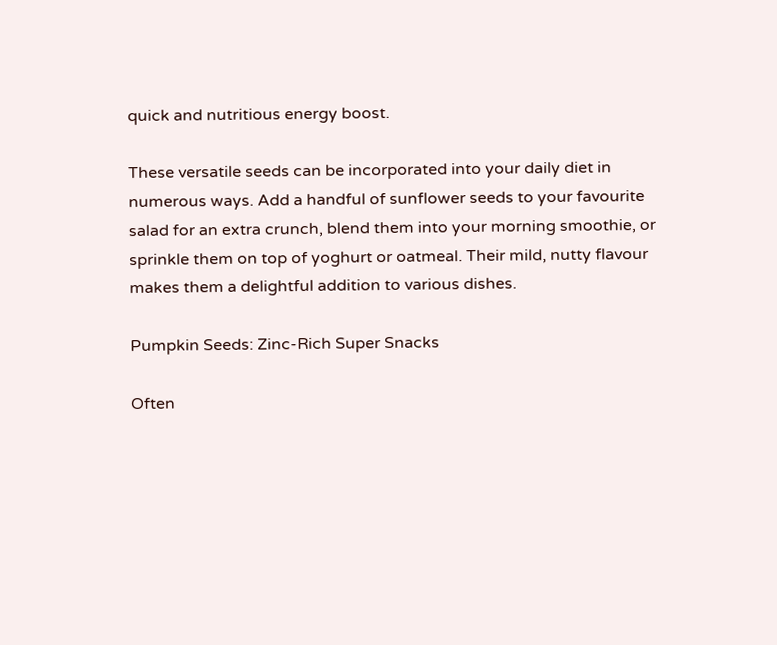quick and nutritious energy boost.

These versatile seeds can be incorporated into your daily diet in numerous ways. Add a handful of sunflower seeds to your favourite salad for an extra crunch, blend them into your morning smoothie, or sprinkle them on top of yoghurt or oatmeal. Their mild, nutty flavour makes them a delightful addition to various dishes.

Pumpkin Seeds: Zinc-Rich Super Snacks

Often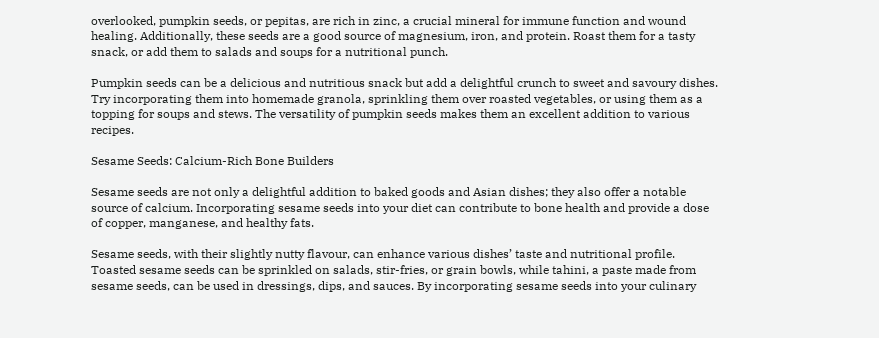overlooked, pumpkin seeds, or pepitas, are rich in zinc, a crucial mineral for immune function and wound healing. Additionally, these seeds are a good source of magnesium, iron, and protein. Roast them for a tasty snack, or add them to salads and soups for a nutritional punch.

Pumpkin seeds can be a delicious and nutritious snack but add a delightful crunch to sweet and savoury dishes. Try incorporating them into homemade granola, sprinkling them over roasted vegetables, or using them as a topping for soups and stews. The versatility of pumpkin seeds makes them an excellent addition to various recipes.

Sesame Seeds: Calcium-Rich Bone Builders

Sesame seeds are not only a delightful addition to baked goods and Asian dishes; they also offer a notable source of calcium. Incorporating sesame seeds into your diet can contribute to bone health and provide a dose of copper, manganese, and healthy fats.

Sesame seeds, with their slightly nutty flavour, can enhance various dishes’ taste and nutritional profile. Toasted sesame seeds can be sprinkled on salads, stir-fries, or grain bowls, while tahini, a paste made from sesame seeds, can be used in dressings, dips, and sauces. By incorporating sesame seeds into your culinary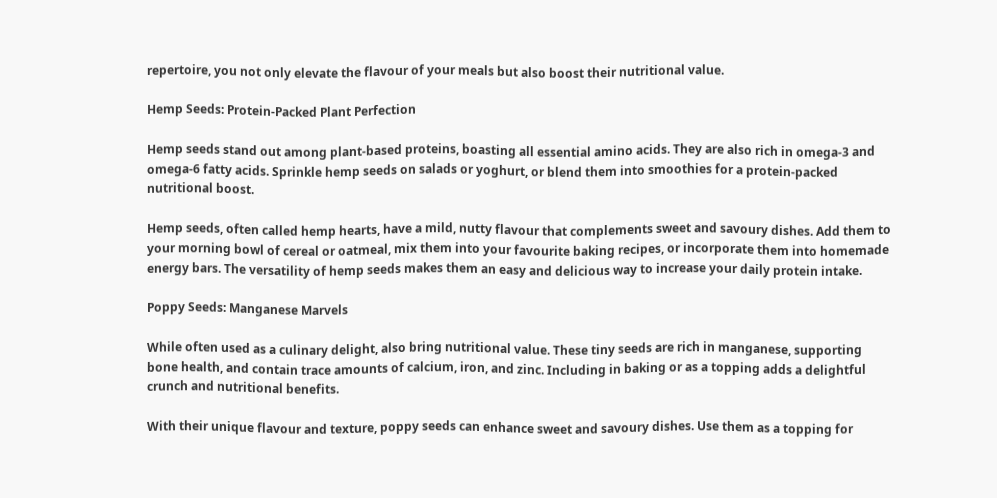repertoire, you not only elevate the flavour of your meals but also boost their nutritional value.

Hemp Seeds: Protein-Packed Plant Perfection

Hemp seeds stand out among plant-based proteins, boasting all essential amino acids. They are also rich in omega-3 and omega-6 fatty acids. Sprinkle hemp seeds on salads or yoghurt, or blend them into smoothies for a protein-packed nutritional boost.

Hemp seeds, often called hemp hearts, have a mild, nutty flavour that complements sweet and savoury dishes. Add them to your morning bowl of cereal or oatmeal, mix them into your favourite baking recipes, or incorporate them into homemade energy bars. The versatility of hemp seeds makes them an easy and delicious way to increase your daily protein intake.

Poppy Seeds: Manganese Marvels

While often used as a culinary delight, also bring nutritional value. These tiny seeds are rich in manganese, supporting bone health, and contain trace amounts of calcium, iron, and zinc. Including in baking or as a topping adds a delightful crunch and nutritional benefits.

With their unique flavour and texture, poppy seeds can enhance sweet and savoury dishes. Use them as a topping for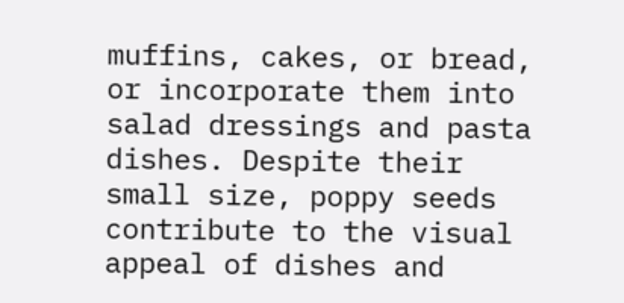muffins, cakes, or bread, or incorporate them into salad dressings and pasta dishes. Despite their small size, poppy seeds contribute to the visual appeal of dishes and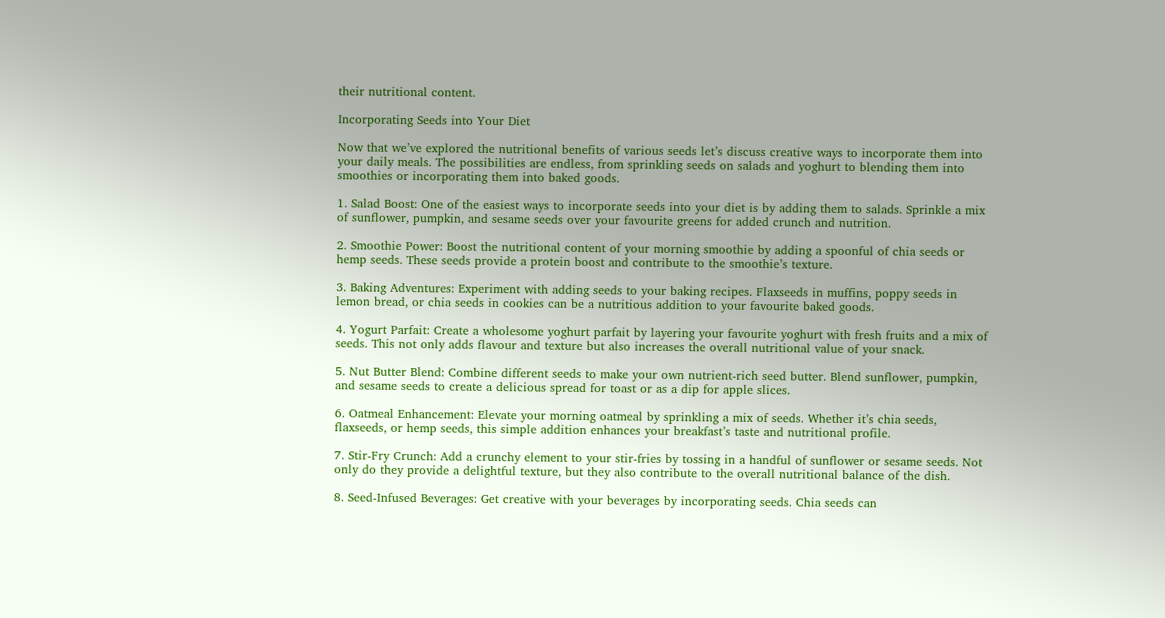their nutritional content.

Incorporating Seeds into Your Diet

Now that we’ve explored the nutritional benefits of various seeds let’s discuss creative ways to incorporate them into your daily meals. The possibilities are endless, from sprinkling seeds on salads and yoghurt to blending them into smoothies or incorporating them into baked goods.

1. Salad Boost: One of the easiest ways to incorporate seeds into your diet is by adding them to salads. Sprinkle a mix of sunflower, pumpkin, and sesame seeds over your favourite greens for added crunch and nutrition.

2. Smoothie Power: Boost the nutritional content of your morning smoothie by adding a spoonful of chia seeds or hemp seeds. These seeds provide a protein boost and contribute to the smoothie’s texture.

3. Baking Adventures: Experiment with adding seeds to your baking recipes. Flaxseeds in muffins, poppy seeds in lemon bread, or chia seeds in cookies can be a nutritious addition to your favourite baked goods.

4. Yogurt Parfait: Create a wholesome yoghurt parfait by layering your favourite yoghurt with fresh fruits and a mix of seeds. This not only adds flavour and texture but also increases the overall nutritional value of your snack.

5. Nut Butter Blend: Combine different seeds to make your own nutrient-rich seed butter. Blend sunflower, pumpkin, and sesame seeds to create a delicious spread for toast or as a dip for apple slices.

6. Oatmeal Enhancement: Elevate your morning oatmeal by sprinkling a mix of seeds. Whether it’s chia seeds, flaxseeds, or hemp seeds, this simple addition enhances your breakfast’s taste and nutritional profile.

7. Stir-Fry Crunch: Add a crunchy element to your stir-fries by tossing in a handful of sunflower or sesame seeds. Not only do they provide a delightful texture, but they also contribute to the overall nutritional balance of the dish.

8. Seed-Infused Beverages: Get creative with your beverages by incorporating seeds. Chia seeds can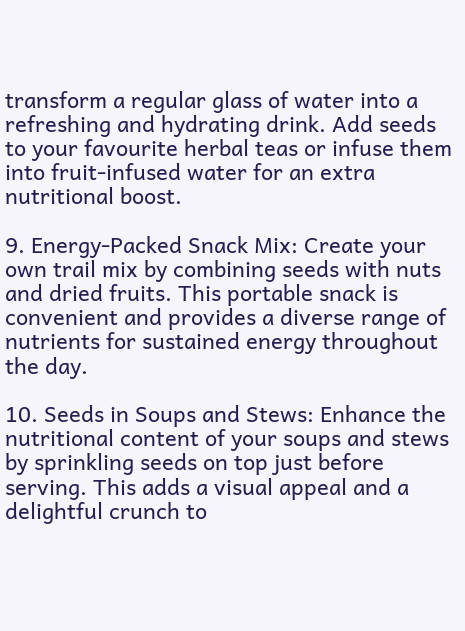transform a regular glass of water into a refreshing and hydrating drink. Add seeds to your favourite herbal teas or infuse them into fruit-infused water for an extra nutritional boost.

9. Energy-Packed Snack Mix: Create your own trail mix by combining seeds with nuts and dried fruits. This portable snack is convenient and provides a diverse range of nutrients for sustained energy throughout the day.

10. Seeds in Soups and Stews: Enhance the nutritional content of your soups and stews by sprinkling seeds on top just before serving. This adds a visual appeal and a delightful crunch to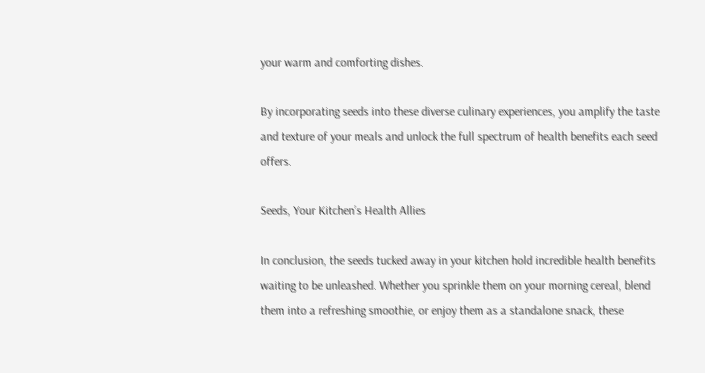your warm and comforting dishes.

By incorporating seeds into these diverse culinary experiences, you amplify the taste and texture of your meals and unlock the full spectrum of health benefits each seed offers.

Seeds, Your Kitchen’s Health Allies

In conclusion, the seeds tucked away in your kitchen hold incredible health benefits waiting to be unleashed. Whether you sprinkle them on your morning cereal, blend them into a refreshing smoothie, or enjoy them as a standalone snack, these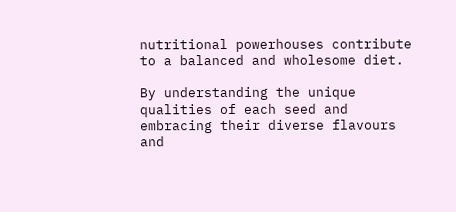nutritional powerhouses contribute to a balanced and wholesome diet.

By understanding the unique qualities of each seed and embracing their diverse flavours and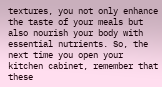textures, you not only enhance the taste of your meals but also nourish your body with essential nutrients. So, the next time you open your kitchen cabinet, remember that these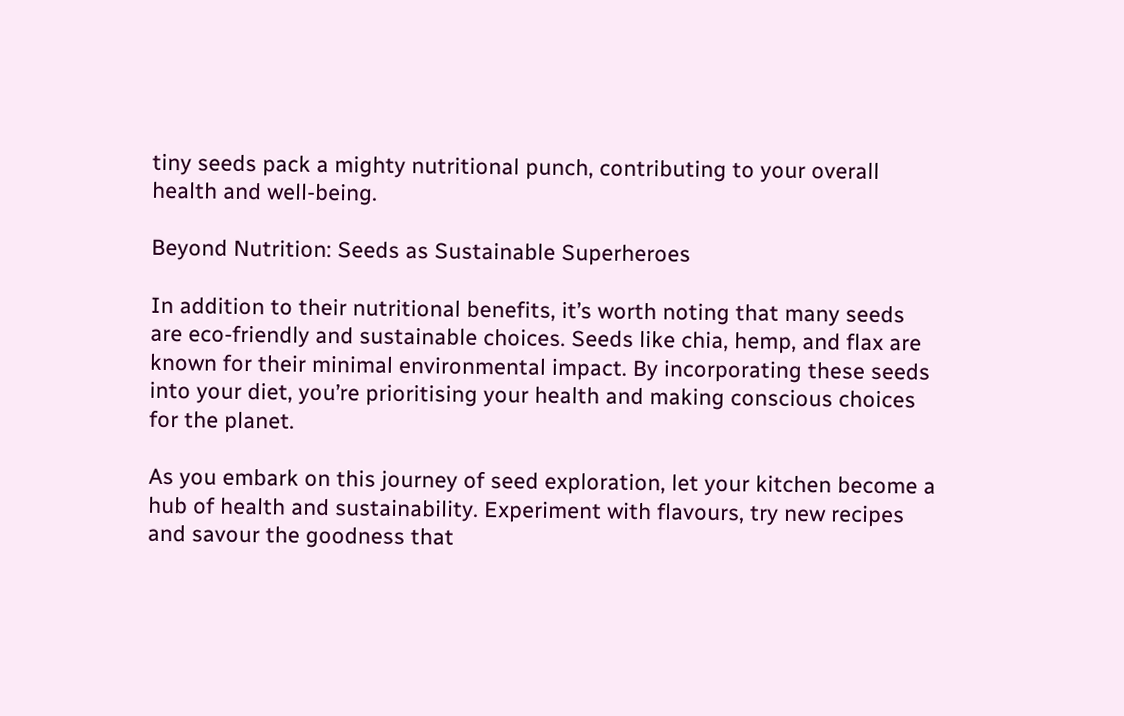tiny seeds pack a mighty nutritional punch, contributing to your overall health and well-being.

Beyond Nutrition: Seeds as Sustainable Superheroes

In addition to their nutritional benefits, it’s worth noting that many seeds are eco-friendly and sustainable choices. Seeds like chia, hemp, and flax are known for their minimal environmental impact. By incorporating these seeds into your diet, you’re prioritising your health and making conscious choices for the planet.

As you embark on this journey of seed exploration, let your kitchen become a hub of health and sustainability. Experiment with flavours, try new recipes and savour the goodness that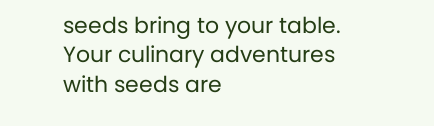seeds bring to your table. Your culinary adventures with seeds are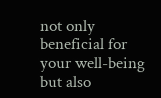not only beneficial for your well-being but also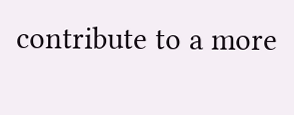contribute to a more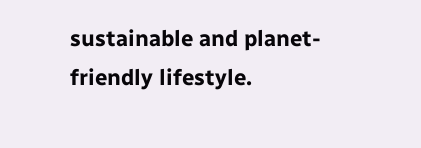sustainable and planet-friendly lifestyle.